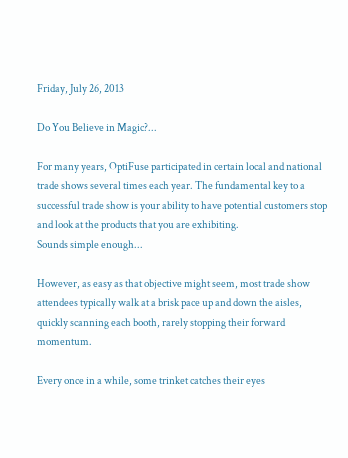Friday, July 26, 2013

Do You Believe in Magic?...

For many years, OptiFuse participated in certain local and national trade shows several times each year. The fundamental key to a successful trade show is your ability to have potential customers stop and look at the products that you are exhibiting.
Sounds simple enough...

However, as easy as that objective might seem, most trade show attendees typically walk at a brisk pace up and down the aisles, quickly scanning each booth, rarely stopping their forward momentum.

Every once in a while, some trinket catches their eyes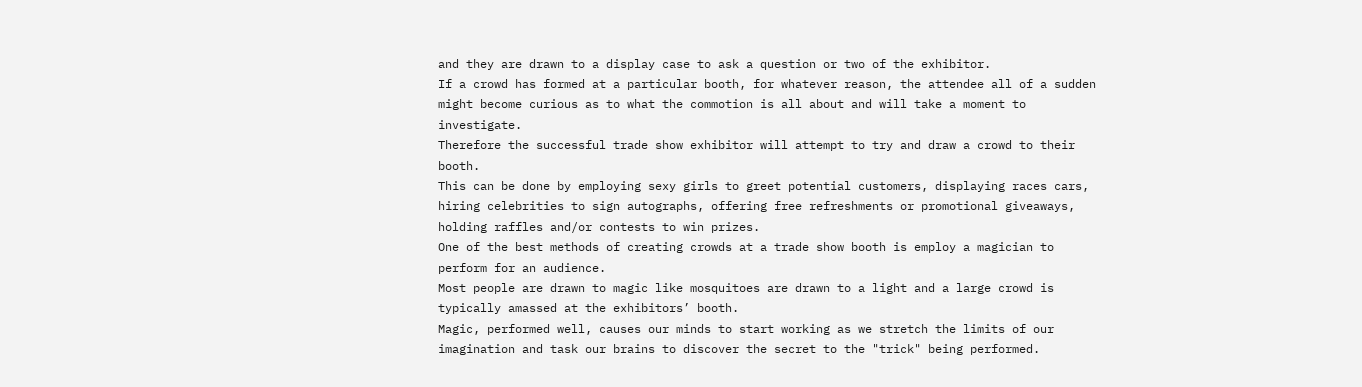and they are drawn to a display case to ask a question or two of the exhibitor.
If a crowd has formed at a particular booth, for whatever reason, the attendee all of a sudden might become curious as to what the commotion is all about and will take a moment to investigate.
Therefore the successful trade show exhibitor will attempt to try and draw a crowd to their booth.
This can be done by employing sexy girls to greet potential customers, displaying races cars, hiring celebrities to sign autographs, offering free refreshments or promotional giveaways, holding raffles and/or contests to win prizes.
One of the best methods of creating crowds at a trade show booth is employ a magician to perform for an audience.
Most people are drawn to magic like mosquitoes are drawn to a light and a large crowd is typically amassed at the exhibitors’ booth.
Magic, performed well, causes our minds to start working as we stretch the limits of our imagination and task our brains to discover the secret to the "trick" being performed.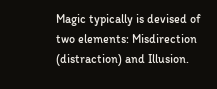Magic typically is devised of two elements: Misdirection (distraction) and Illusion.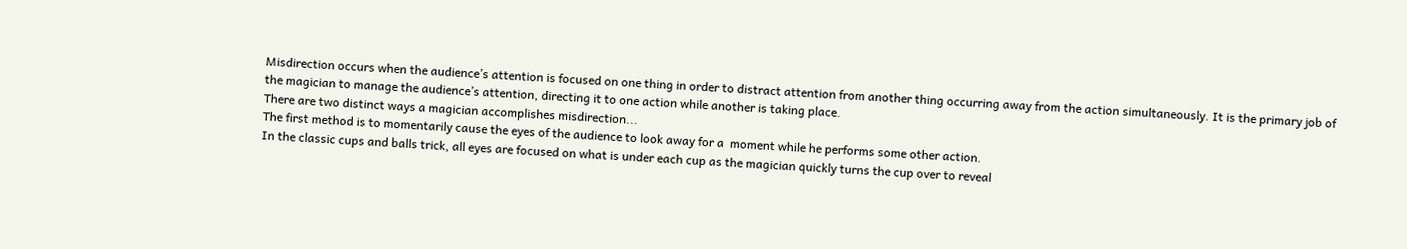Misdirection occurs when the audience’s attention is focused on one thing in order to distract attention from another thing occurring away from the action simultaneously. It is the primary job of the magician to manage the audience’s attention, directing it to one action while another is taking place.
There are two distinct ways a magician accomplishes misdirection...
The first method is to momentarily cause the eyes of the audience to look away for a  moment while he performs some other action.
In the classic cups and balls trick, all eyes are focused on what is under each cup as the magician quickly turns the cup over to reveal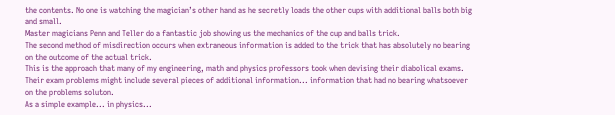the contents. No one is watching the magician’s other hand as he secretly loads the other cups with additional balls both big and small.
Master magicians Penn and Teller do a fantastic job showing us the mechanics of the cup and balls trick.
The second method of misdirection occurs when extraneous information is added to the trick that has absolutely no bearing on the outcome of the actual trick.
This is the approach that many of my engineering, math and physics professors took when devising their diabolical exams.
Their exam problems might include several pieces of additional information... information that had no bearing whatsoever on the problems soluton.
As a simple example... in physics...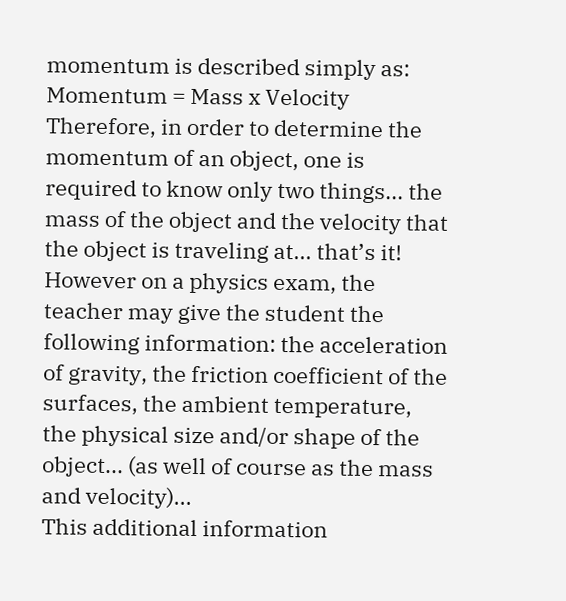momentum is described simply as:
Momentum = Mass x Velocity
Therefore, in order to determine the momentum of an object, one is required to know only two things... the mass of the object and the velocity that the object is traveling at... that’s it!
However on a physics exam, the teacher may give the student the following information: the acceleration of gravity, the friction coefficient of the surfaces, the ambient temperature, the physical size and/or shape of the object... (as well of course as the mass and velocity)...
This additional information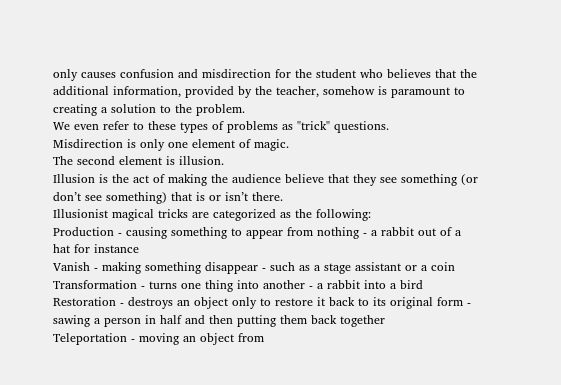only causes confusion and misdirection for the student who believes that the additional information, provided by the teacher, somehow is paramount to creating a solution to the problem.
We even refer to these types of problems as "trick" questions.
Misdirection is only one element of magic.
The second element is illusion.
Illusion is the act of making the audience believe that they see something (or don’t see something) that is or isn’t there.
Illusionist magical tricks are categorized as the following:
Production - causing something to appear from nothing - a rabbit out of a hat for instance
Vanish - making something disappear - such as a stage assistant or a coin
Transformation - turns one thing into another - a rabbit into a bird
Restoration - destroys an object only to restore it back to its original form - sawing a person in half and then putting them back together
Teleportation - moving an object from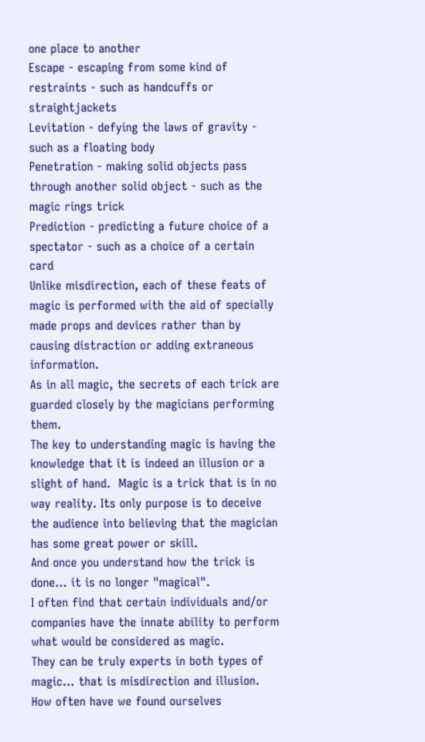one place to another
Escape - escaping from some kind of restraints - such as handcuffs or straightjackets
Levitation - defying the laws of gravity - such as a floating body
Penetration - making solid objects pass through another solid object - such as the magic rings trick
Prediction - predicting a future choice of a spectator - such as a choice of a certain card
Unlike misdirection, each of these feats of magic is performed with the aid of specially made props and devices rather than by causing distraction or adding extraneous information.
As in all magic, the secrets of each trick are guarded closely by the magicians performing them.
The key to understanding magic is having the knowledge that it is indeed an illusion or a slight of hand.  Magic is a trick that is in no way reality. Its only purpose is to deceive the audience into believing that the magician has some great power or skill.
And once you understand how the trick is done... it is no longer "magical".
I often find that certain individuals and/or companies have the innate ability to perform what would be considered as magic.
They can be truly experts in both types of magic... that is misdirection and illusion.
How often have we found ourselves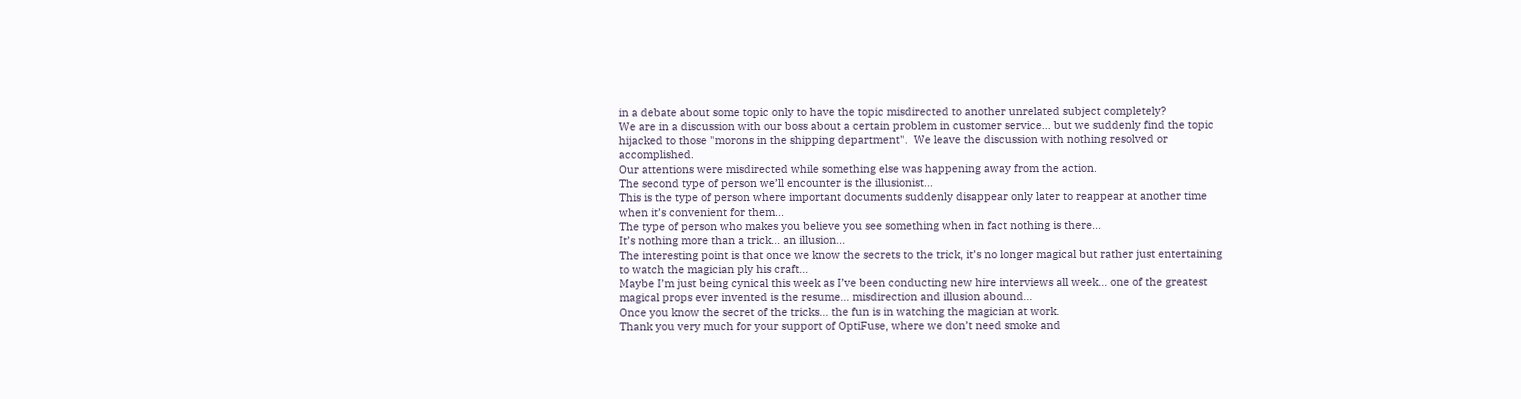in a debate about some topic only to have the topic misdirected to another unrelated subject completely?
We are in a discussion with our boss about a certain problem in customer service... but we suddenly find the topic hijacked to those "morons in the shipping department".  We leave the discussion with nothing resolved or accomplished.
Our attentions were misdirected while something else was happening away from the action.
The second type of person we’ll encounter is the illusionist...
This is the type of person where important documents suddenly disappear only later to reappear at another time when it’s convenient for them...
The type of person who makes you believe you see something when in fact nothing is there...
It’s nothing more than a trick... an illusion...
The interesting point is that once we know the secrets to the trick, it’s no longer magical but rather just entertaining to watch the magician ply his craft...
Maybe I’m just being cynical this week as I’ve been conducting new hire interviews all week... one of the greatest magical props ever invented is the resume... misdirection and illusion abound...
Once you know the secret of the tricks... the fun is in watching the magician at work.
Thank you very much for your support of OptiFuse, where we don’t need smoke and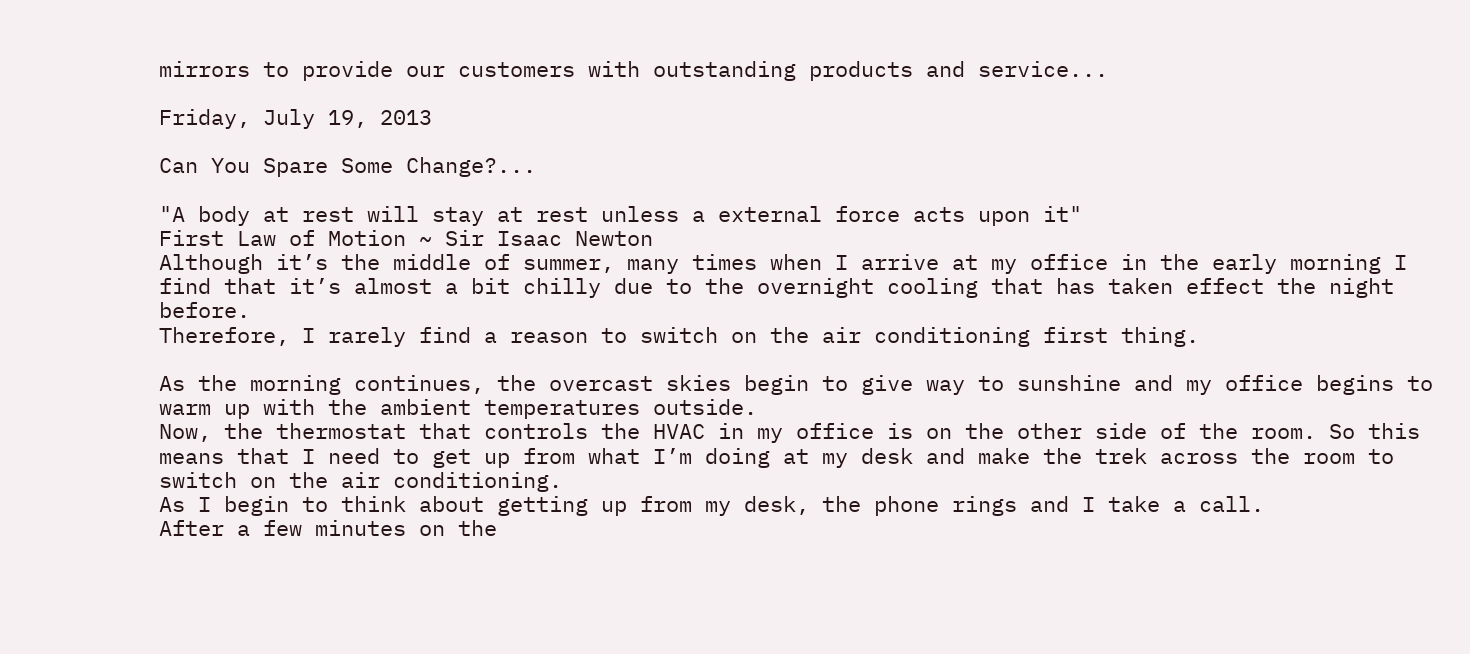mirrors to provide our customers with outstanding products and service...

Friday, July 19, 2013

Can You Spare Some Change?...

"A body at rest will stay at rest unless a external force acts upon it"
First Law of Motion ~ Sir Isaac Newton
Although it’s the middle of summer, many times when I arrive at my office in the early morning I find that it’s almost a bit chilly due to the overnight cooling that has taken effect the night before.
Therefore, I rarely find a reason to switch on the air conditioning first thing.

As the morning continues, the overcast skies begin to give way to sunshine and my office begins to warm up with the ambient temperatures outside.
Now, the thermostat that controls the HVAC in my office is on the other side of the room. So this means that I need to get up from what I’m doing at my desk and make the trek across the room to switch on the air conditioning.
As I begin to think about getting up from my desk, the phone rings and I take a call.
After a few minutes on the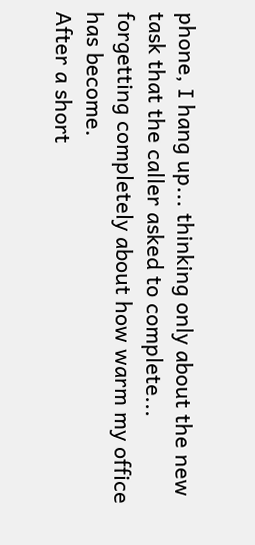phone, I hang up... thinking only about the new task that the caller asked to complete... forgetting completely about how warm my office has become.
After a short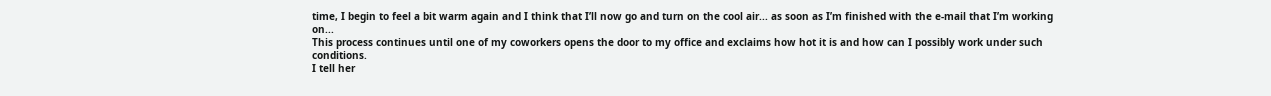time, I begin to feel a bit warm again and I think that I’ll now go and turn on the cool air... as soon as I’m finished with the e-mail that I’m working on...
This process continues until one of my coworkers opens the door to my office and exclaims how hot it is and how can I possibly work under such conditions.
I tell her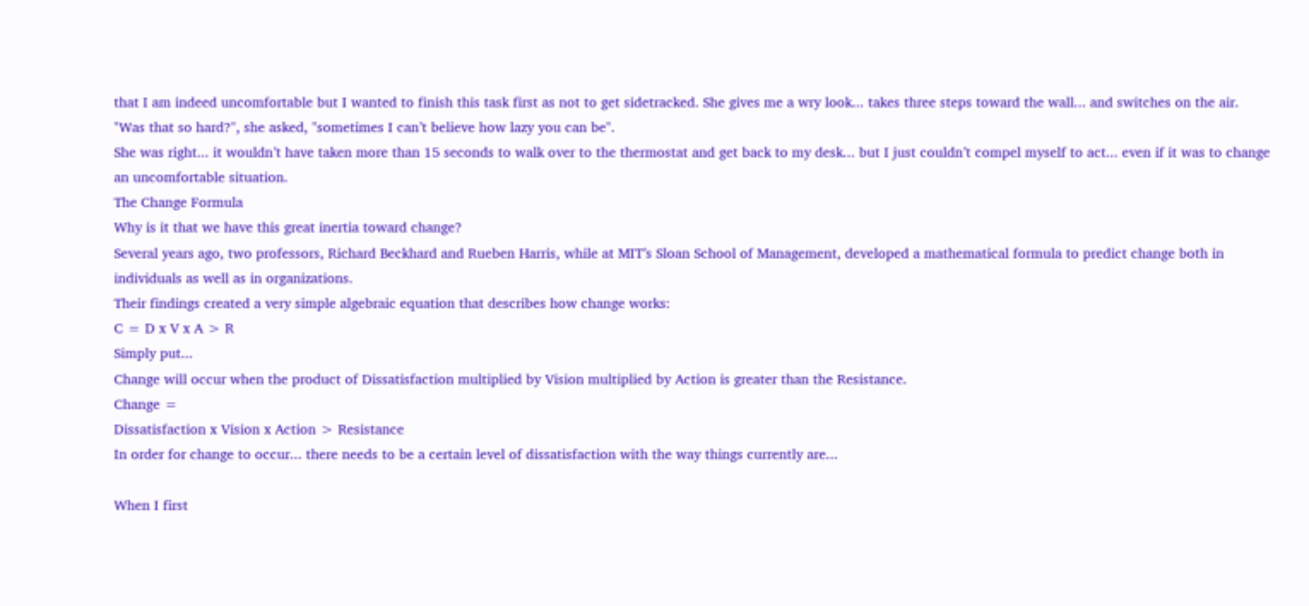that I am indeed uncomfortable but I wanted to finish this task first as not to get sidetracked. She gives me a wry look... takes three steps toward the wall... and switches on the air.
"Was that so hard?", she asked, "sometimes I can’t believe how lazy you can be".
She was right... it wouldn’t have taken more than 15 seconds to walk over to the thermostat and get back to my desk... but I just couldn’t compel myself to act... even if it was to change an uncomfortable situation.
The Change Formula
Why is it that we have this great inertia toward change?
Several years ago, two professors, Richard Beckhard and Rueben Harris, while at MIT’s Sloan School of Management, developed a mathematical formula to predict change both in individuals as well as in organizations.
Their findings created a very simple algebraic equation that describes how change works:
C = D x V x A > R
Simply put...
Change will occur when the product of Dissatisfaction multiplied by Vision multiplied by Action is greater than the Resistance.
Change =
Dissatisfaction x Vision x Action > Resistance
In order for change to occur... there needs to be a certain level of dissatisfaction with the way things currently are...

When I first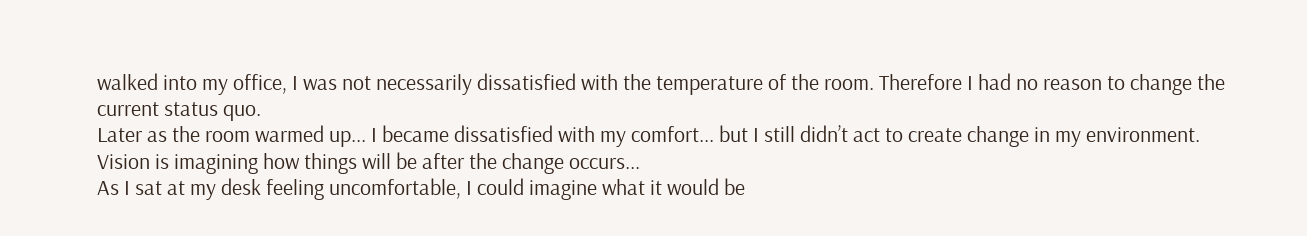walked into my office, I was not necessarily dissatisfied with the temperature of the room. Therefore I had no reason to change the current status quo.
Later as the room warmed up... I became dissatisfied with my comfort... but I still didn’t act to create change in my environment.
Vision is imagining how things will be after the change occurs...
As I sat at my desk feeling uncomfortable, I could imagine what it would be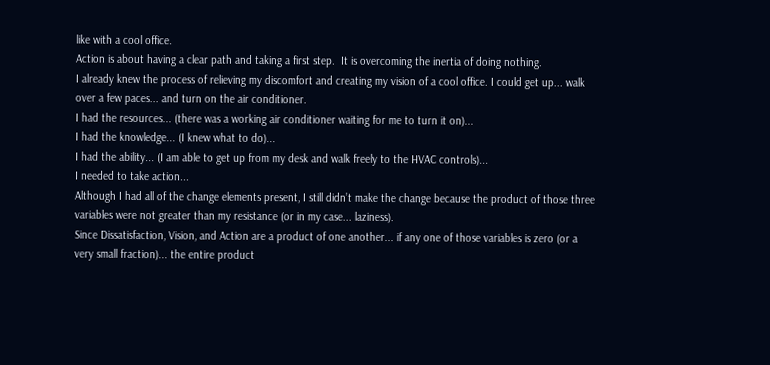like with a cool office.
Action is about having a clear path and taking a first step.  It is overcoming the inertia of doing nothing.
I already knew the process of relieving my discomfort and creating my vision of a cool office. I could get up... walk over a few paces... and turn on the air conditioner.
I had the resources... (there was a working air conditioner waiting for me to turn it on)...
I had the knowledge... (I knew what to do)...
I had the ability... (I am able to get up from my desk and walk freely to the HVAC controls)...
I needed to take action...
Although I had all of the change elements present, I still didn’t make the change because the product of those three variables were not greater than my resistance (or in my case... laziness).
Since Dissatisfaction, Vision, and Action are a product of one another... if any one of those variables is zero (or a very small fraction)... the entire product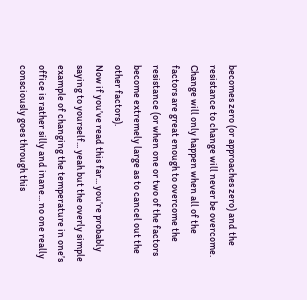becomes zero (or approaches zero) and the resistance to change will never be overcome.
Change will only happen when all of the factors are great enough to overcome the resistance (or when one or two of the factors become extremely large as to cancel out the other factors).
Now if you’ve read this far... you’re probably saying to yourself... yeah but the overly simple example of changing the temperature in one’s office is rather silly and inane... no one really consciously goes through this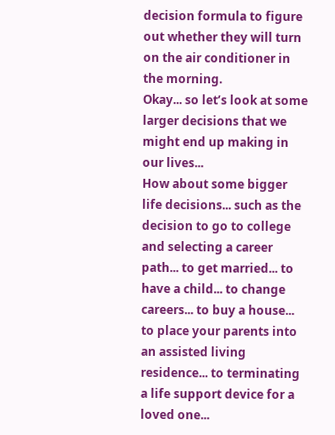decision formula to figure out whether they will turn on the air conditioner in the morning.
Okay... so let’s look at some larger decisions that we might end up making in our lives...
How about some bigger life decisions... such as the decision to go to college and selecting a career path... to get married... to have a child... to change careers... to buy a house... to place your parents into an assisted living residence... to terminating a life support device for a loved one...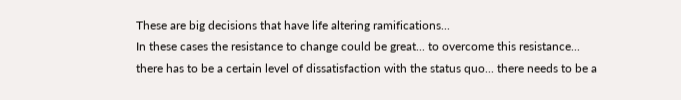These are big decisions that have life altering ramifications...
In these cases the resistance to change could be great... to overcome this resistance... there has to be a certain level of dissatisfaction with the status quo... there needs to be a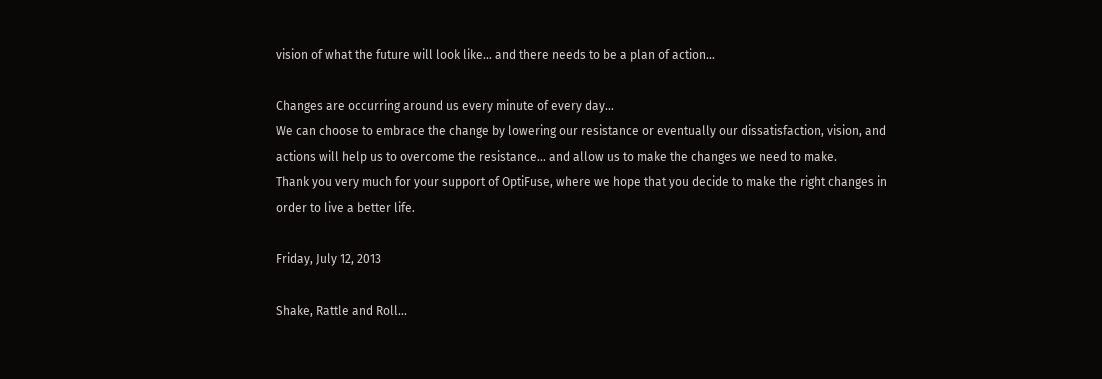vision of what the future will look like... and there needs to be a plan of action...

Changes are occurring around us every minute of every day...
We can choose to embrace the change by lowering our resistance or eventually our dissatisfaction, vision, and actions will help us to overcome the resistance... and allow us to make the changes we need to make.
Thank you very much for your support of OptiFuse, where we hope that you decide to make the right changes in order to live a better life.

Friday, July 12, 2013

Shake, Rattle and Roll...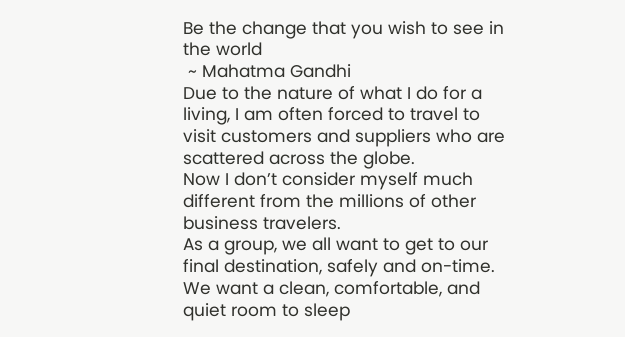Be the change that you wish to see in the world
 ~ Mahatma Gandhi
Due to the nature of what I do for a living, I am often forced to travel to visit customers and suppliers who are scattered across the globe.
Now I don’t consider myself much different from the millions of other business travelers.
As a group, we all want to get to our final destination, safely and on-time.  We want a clean, comfortable, and quiet room to sleep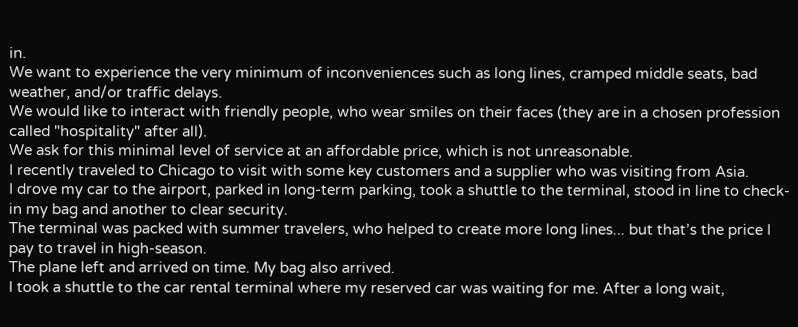in.
We want to experience the very minimum of inconveniences such as long lines, cramped middle seats, bad weather, and/or traffic delays.
We would like to interact with friendly people, who wear smiles on their faces (they are in a chosen profession called "hospitality" after all).
We ask for this minimal level of service at an affordable price, which is not unreasonable.
I recently traveled to Chicago to visit with some key customers and a supplier who was visiting from Asia.
I drove my car to the airport, parked in long-term parking, took a shuttle to the terminal, stood in line to check-in my bag and another to clear security.
The terminal was packed with summer travelers, who helped to create more long lines... but that’s the price I pay to travel in high-season.
The plane left and arrived on time. My bag also arrived.
I took a shuttle to the car rental terminal where my reserved car was waiting for me. After a long wait,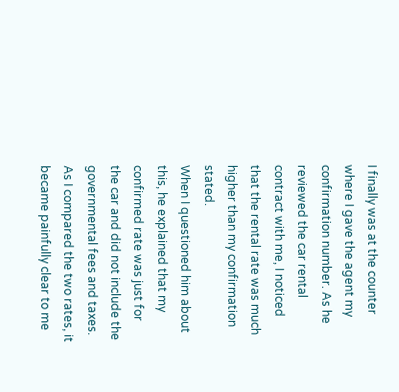I finally was at the counter where I gave the agent my confirmation number. As he reviewed the car rental contract with me, I noticed that the rental rate was much higher than my confirmation stated.
When I questioned him about this, he explained that my confirmed rate was just for the car and did not include the governmental fees and taxes. As I compared the two rates, it became painfully clear to me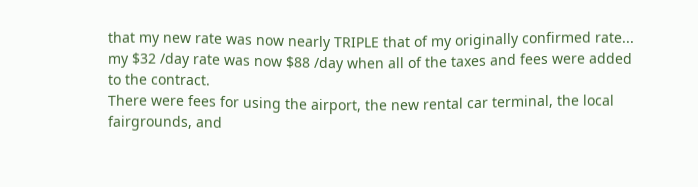that my new rate was now nearly TRIPLE that of my originally confirmed rate... my $32 /day rate was now $88 /day when all of the taxes and fees were added to the contract.
There were fees for using the airport, the new rental car terminal, the local fairgrounds, and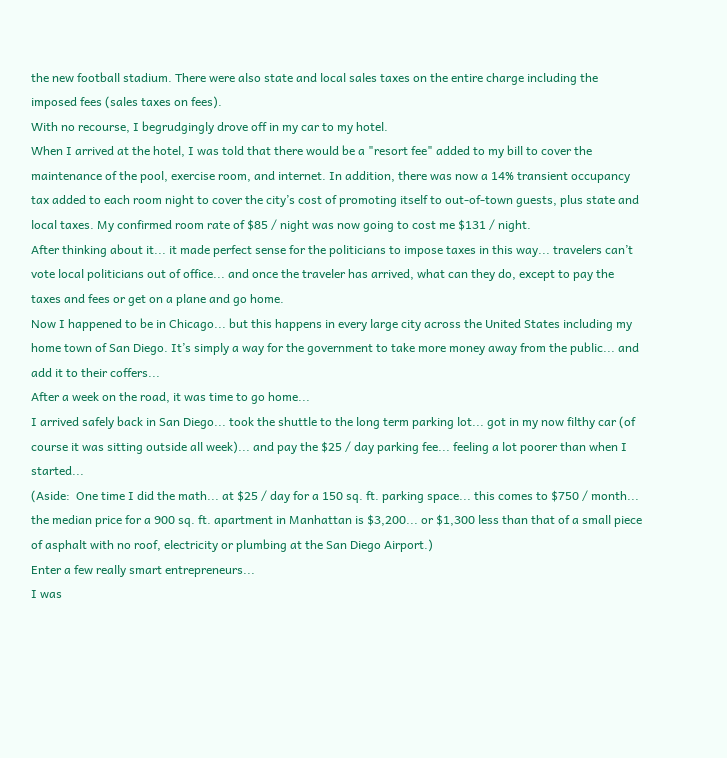the new football stadium. There were also state and local sales taxes on the entire charge including the imposed fees (sales taxes on fees).
With no recourse, I begrudgingly drove off in my car to my hotel.
When I arrived at the hotel, I was told that there would be a "resort fee" added to my bill to cover the maintenance of the pool, exercise room, and internet. In addition, there was now a 14% transient occupancy tax added to each room night to cover the city’s cost of promoting itself to out-of-town guests, plus state and local taxes. My confirmed room rate of $85 / night was now going to cost me $131 / night.
After thinking about it... it made perfect sense for the politicians to impose taxes in this way... travelers can’t vote local politicians out of office... and once the traveler has arrived, what can they do, except to pay the taxes and fees or get on a plane and go home.
Now I happened to be in Chicago... but this happens in every large city across the United States including my home town of San Diego. It’s simply a way for the government to take more money away from the public... and add it to their coffers...
After a week on the road, it was time to go home...
I arrived safely back in San Diego... took the shuttle to the long term parking lot... got in my now filthy car (of course it was sitting outside all week)... and pay the $25 / day parking fee... feeling a lot poorer than when I started...
(Aside:  One time I did the math... at $25 / day for a 150 sq. ft. parking space... this comes to $750 / month... the median price for a 900 sq. ft. apartment in Manhattan is $3,200... or $1,300 less than that of a small piece of asphalt with no roof, electricity or plumbing at the San Diego Airport.)
Enter a few really smart entrepreneurs...
I was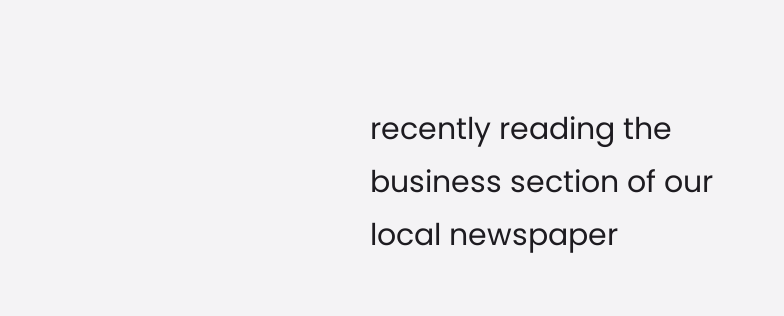recently reading the business section of our local newspaper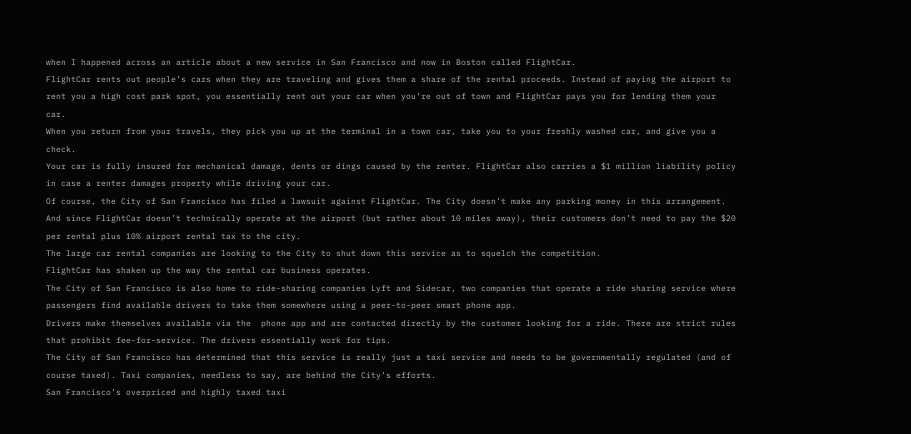when I happened across an article about a new service in San Francisco and now in Boston called FlightCar.
FlightCar rents out people’s cars when they are traveling and gives them a share of the rental proceeds. Instead of paying the airport to rent you a high cost park spot, you essentially rent out your car when you’re out of town and FlightCar pays you for lending them your car.
When you return from your travels, they pick you up at the terminal in a town car, take you to your freshly washed car, and give you a check.
Your car is fully insured for mechanical damage, dents or dings caused by the renter. FlightCar also carries a $1 million liability policy in case a renter damages property while driving your car.
Of course, the City of San Francisco has filed a lawsuit against FlightCar. The City doesn’t make any parking money in this arrangement. And since FlightCar doesn’t technically operate at the airport (but rather about 10 miles away), their customers don’t need to pay the $20 per rental plus 10% airport rental tax to the city.
The large car rental companies are looking to the City to shut down this service as to squelch the competition.
FlightCar has shaken up the way the rental car business operates.
The City of San Francisco is also home to ride-sharing companies Lyft and Sidecar, two companies that operate a ride sharing service where passengers find available drivers to take them somewhere using a peer-to-peer smart phone app.
Drivers make themselves available via the  phone app and are contacted directly by the customer looking for a ride. There are strict rules that prohibit fee-for-service. The drivers essentially work for tips.
The City of San Francisco has determined that this service is really just a taxi service and needs to be governmentally regulated (and of course taxed). Taxi companies, needless to say, are behind the City’s efforts.
San Francisco’s overpriced and highly taxed taxi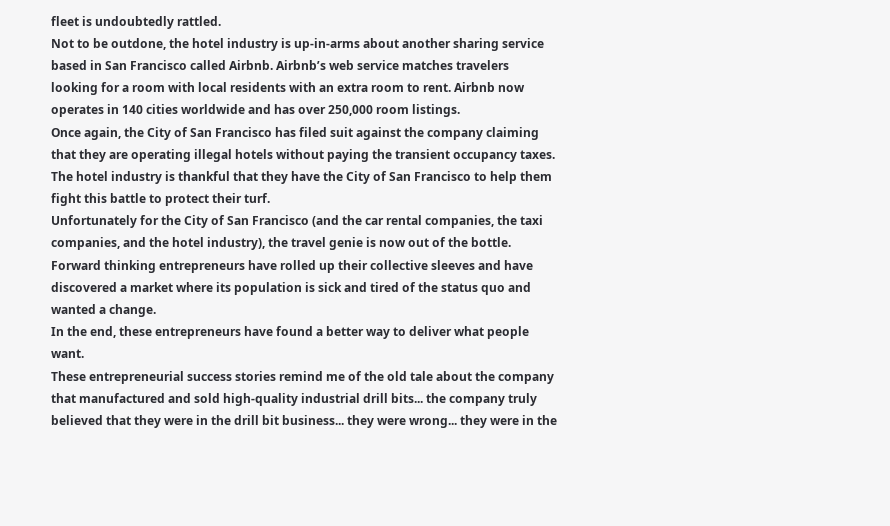fleet is undoubtedly rattled.
Not to be outdone, the hotel industry is up-in-arms about another sharing service based in San Francisco called Airbnb. Airbnb’s web service matches travelers looking for a room with local residents with an extra room to rent. Airbnb now operates in 140 cities worldwide and has over 250,000 room listings.
Once again, the City of San Francisco has filed suit against the company claiming that they are operating illegal hotels without paying the transient occupancy taxes.
The hotel industry is thankful that they have the City of San Francisco to help them fight this battle to protect their turf.
Unfortunately for the City of San Francisco (and the car rental companies, the taxi companies, and the hotel industry), the travel genie is now out of the bottle.
Forward thinking entrepreneurs have rolled up their collective sleeves and have discovered a market where its population is sick and tired of the status quo and wanted a change.
In the end, these entrepreneurs have found a better way to deliver what people want.
These entrepreneurial success stories remind me of the old tale about the company that manufactured and sold high-quality industrial drill bits... the company truly believed that they were in the drill bit business... they were wrong... they were in the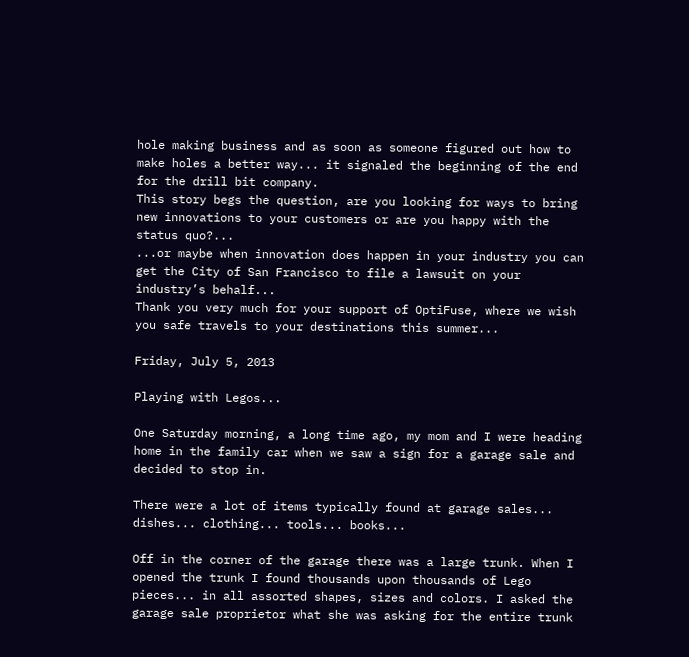hole making business and as soon as someone figured out how to make holes a better way... it signaled the beginning of the end for the drill bit company.
This story begs the question, are you looking for ways to bring new innovations to your customers or are you happy with the status quo?...
...or maybe when innovation does happen in your industry you can get the City of San Francisco to file a lawsuit on your industry’s behalf...
Thank you very much for your support of OptiFuse, where we wish you safe travels to your destinations this summer...

Friday, July 5, 2013

Playing with Legos...

One Saturday morning, a long time ago, my mom and I were heading home in the family car when we saw a sign for a garage sale and decided to stop in.

There were a lot of items typically found at garage sales... dishes... clothing... tools... books...

Off in the corner of the garage there was a large trunk. When I opened the trunk I found thousands upon thousands of Lego pieces... in all assorted shapes, sizes and colors. I asked the garage sale proprietor what she was asking for the entire trunk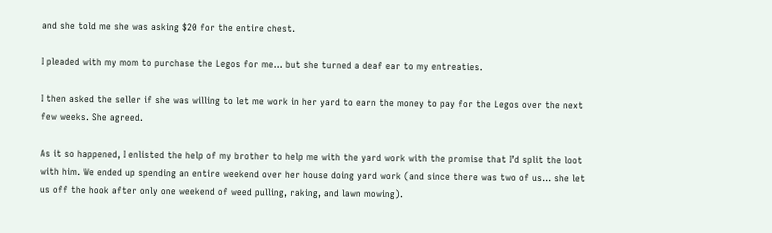and she told me she was asking $20 for the entire chest.

I pleaded with my mom to purchase the Legos for me... but she turned a deaf ear to my entreaties.

I then asked the seller if she was willing to let me work in her yard to earn the money to pay for the Legos over the next few weeks. She agreed.

As it so happened, I enlisted the help of my brother to help me with the yard work with the promise that I’d split the loot with him. We ended up spending an entire weekend over her house doing yard work (and since there was two of us... she let us off the hook after only one weekend of weed pulling, raking, and lawn mowing).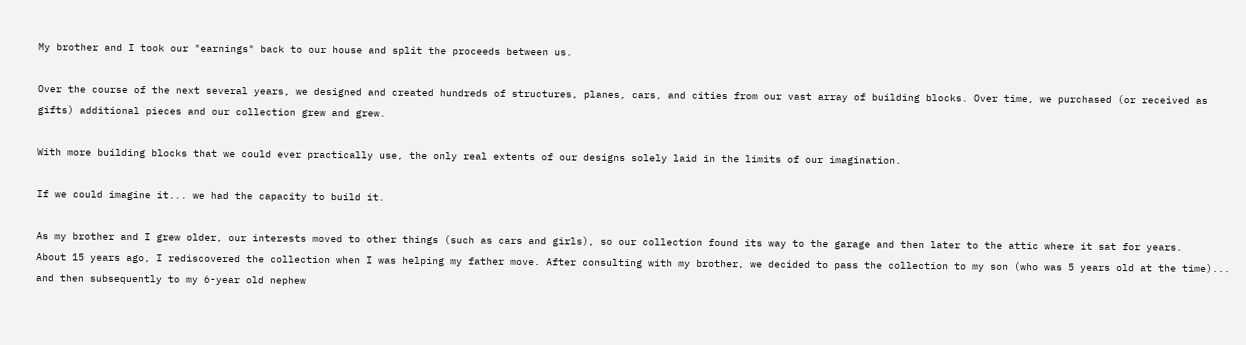My brother and I took our "earnings" back to our house and split the proceeds between us.

Over the course of the next several years, we designed and created hundreds of structures, planes, cars, and cities from our vast array of building blocks. Over time, we purchased (or received as gifts) additional pieces and our collection grew and grew.

With more building blocks that we could ever practically use, the only real extents of our designs solely laid in the limits of our imagination.

If we could imagine it... we had the capacity to build it.

As my brother and I grew older, our interests moved to other things (such as cars and girls), so our collection found its way to the garage and then later to the attic where it sat for years.
About 15 years ago, I rediscovered the collection when I was helping my father move. After consulting with my brother, we decided to pass the collection to my son (who was 5 years old at the time)... and then subsequently to my 6-year old nephew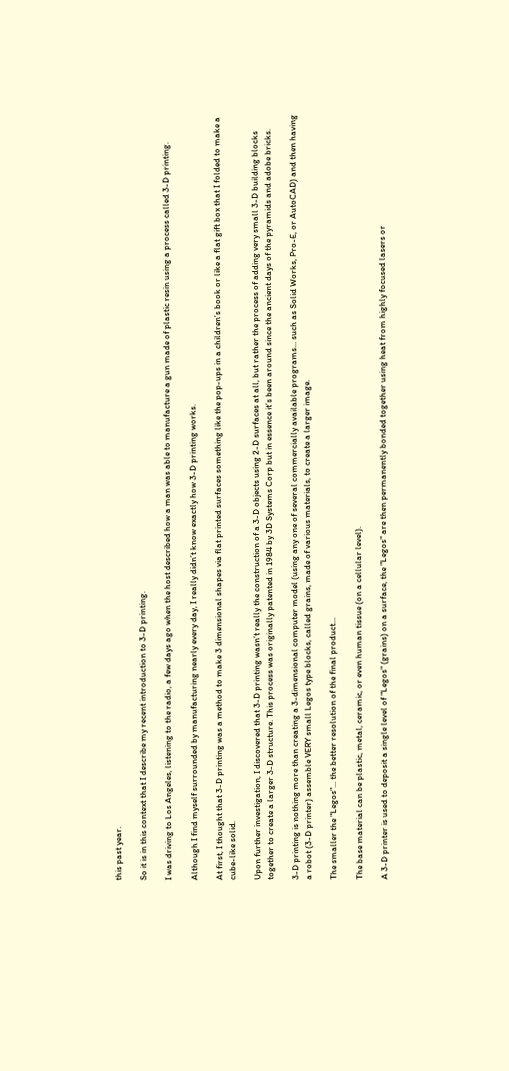this past year.

So it is in this context that I describe my recent introduction to 3-D printing.

I was driving to Los Angeles, listening to the radio, a few days ago when the host described how a man was able to manufacture a gun made of plastic resin using a process called 3-D printing.

Although I find myself surrounded by manufacturing nearly every day, I really didn’t know exactly how 3-D printing works.

At first, I thought that 3-D printing was a method to make 3 dimensional shapes via flat printed surfaces something like the pop-ups in a children’s book or like a flat gift box that I folded to make a cube-like solid.

Upon further investigation, I discovered that 3-D printing wasn’t really the construction of a 3-D objects using 2-D surfaces at all, but rather the process of adding very small 3-D building blocks together to create a larger 3-D structure. This process was originally patented in 1984 by 3D Systems Corp but in essence it’s been around since the ancient days of the pyramids and adobe bricks.

3-D printing is nothing more than creating a 3-dimensional computer model (using any one of several commercially available programs... such as Solid Works, Pro-E, or AutoCAD) and then having a robot (3-D printer) assemble VERY small Legos type blocks, called grains, made of various materials, to create a larger image.

The smaller the "Legos"... the better resolution of the final product...

The base material can be plastic, metal, ceramic, or even human tissue (on a cellular level).

A 3-D printer is used to deposit a single level of "Legos" (grains) on a surface, the "Legos" are then permanently bonded together using heat from highly focused lasers or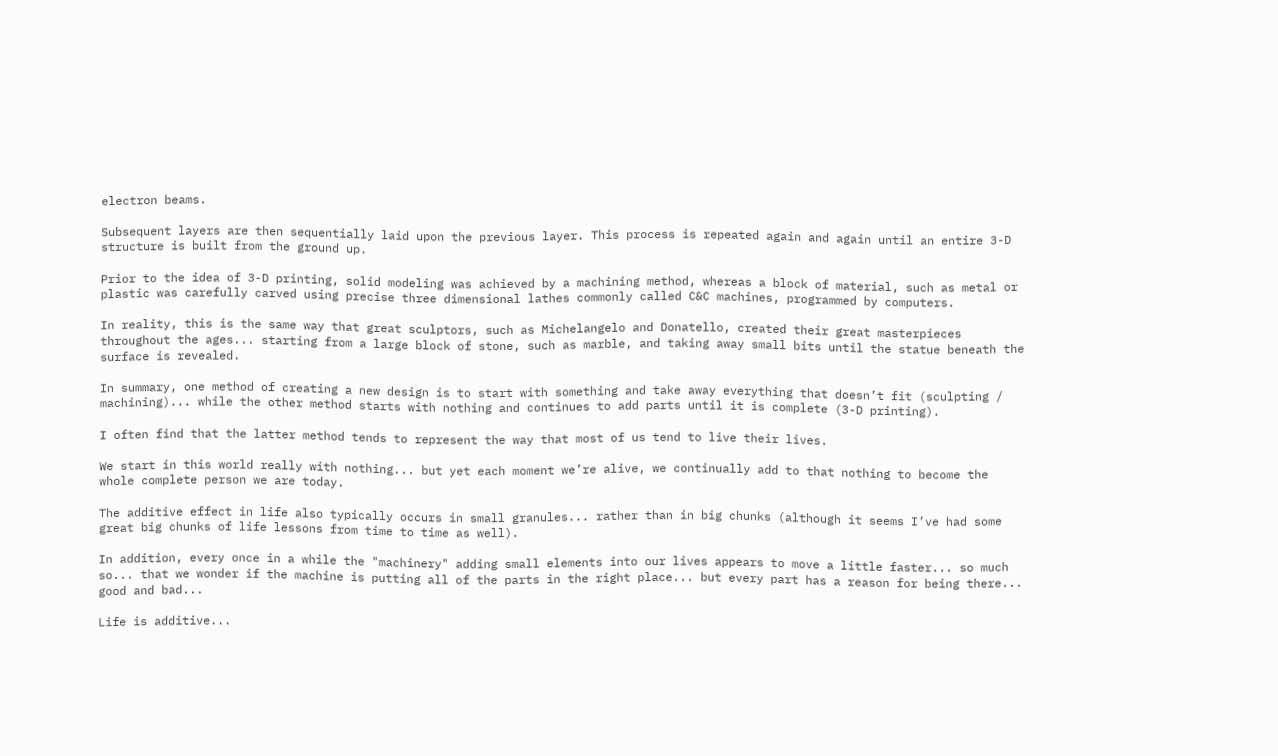electron beams.

Subsequent layers are then sequentially laid upon the previous layer. This process is repeated again and again until an entire 3-D structure is built from the ground up.

Prior to the idea of 3-D printing, solid modeling was achieved by a machining method, whereas a block of material, such as metal or plastic was carefully carved using precise three dimensional lathes commonly called C&C machines, programmed by computers.

In reality, this is the same way that great sculptors, such as Michelangelo and Donatello, created their great masterpieces throughout the ages... starting from a large block of stone, such as marble, and taking away small bits until the statue beneath the surface is revealed.

In summary, one method of creating a new design is to start with something and take away everything that doesn’t fit (sculpting / machining)... while the other method starts with nothing and continues to add parts until it is complete (3-D printing).

I often find that the latter method tends to represent the way that most of us tend to live their lives.

We start in this world really with nothing... but yet each moment we’re alive, we continually add to that nothing to become the whole complete person we are today.

The additive effect in life also typically occurs in small granules... rather than in big chunks (although it seems I’ve had some great big chunks of life lessons from time to time as well).

In addition, every once in a while the "machinery" adding small elements into our lives appears to move a little faster... so much so... that we wonder if the machine is putting all of the parts in the right place... but every part has a reason for being there... good and bad...

Life is additive...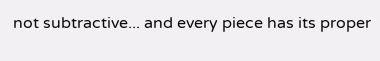not subtractive... and every piece has its proper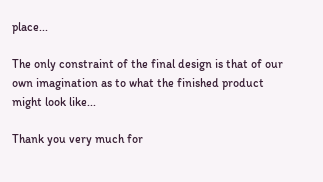place...

The only constraint of the final design is that of our own imagination as to what the finished product might look like...

Thank you very much for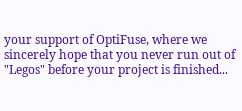your support of OptiFuse, where we sincerely hope that you never run out of "Legos" before your project is finished...